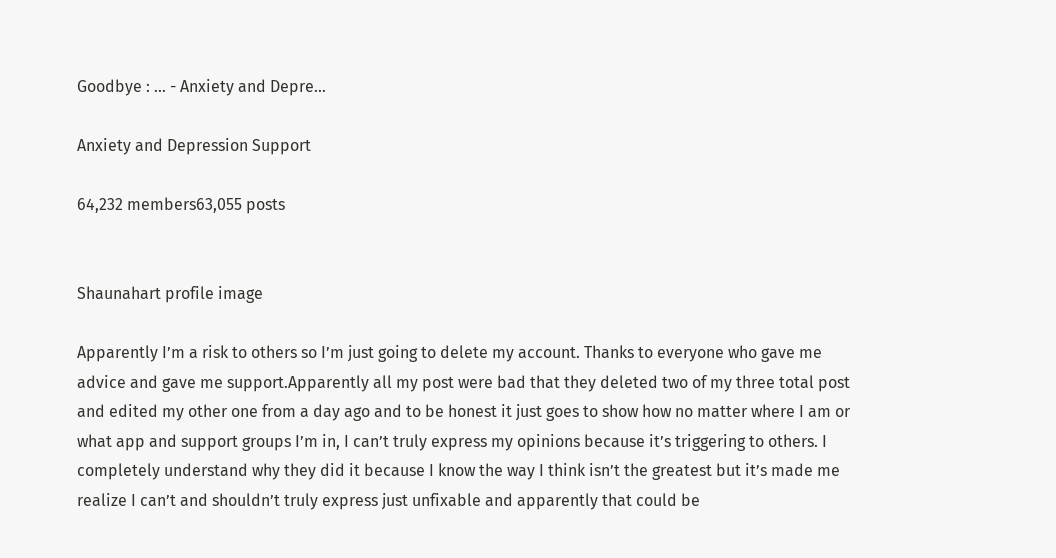Goodbye : ... - Anxiety and Depre...

Anxiety and Depression Support

64,232 members63,055 posts


Shaunahart profile image

Apparently I’m a risk to others so I’m just going to delete my account. Thanks to everyone who gave me advice and gave me support.Apparently all my post were bad that they deleted two of my three total post and edited my other one from a day ago and to be honest it just goes to show how no matter where I am or what app and support groups I’m in, I can’t truly express my opinions because it’s triggering to others. I completely understand why they did it because I know the way I think isn’t the greatest but it’s made me realize I can’t and shouldn’t truly express just unfixable and apparently that could be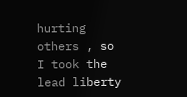hurting others , so I took the lead liberty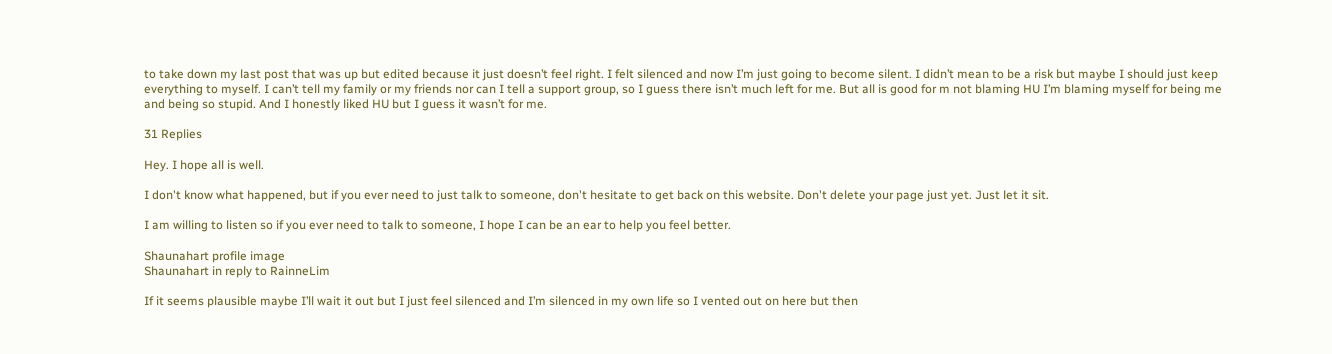to take down my last post that was up but edited because it just doesn’t feel right. I felt silenced and now I’m just going to become silent. I didn’t mean to be a risk but maybe I should just keep everything to myself. I can’t tell my family or my friends nor can I tell a support group, so I guess there isn’t much left for me. But all is good for m not blaming HU I’m blaming myself for being me and being so stupid. And I honestly liked HU but I guess it wasn’t for me.

31 Replies

Hey. I hope all is well.

I don't know what happened, but if you ever need to just talk to someone, don't hesitate to get back on this website. Don't delete your page just yet. Just let it sit.

I am willing to listen so if you ever need to talk to someone, I hope I can be an ear to help you feel better.

Shaunahart profile image
Shaunahart in reply to RainneLim

If it seems plausible maybe I’ll wait it out but I just feel silenced and I’m silenced in my own life so I vented out on here but then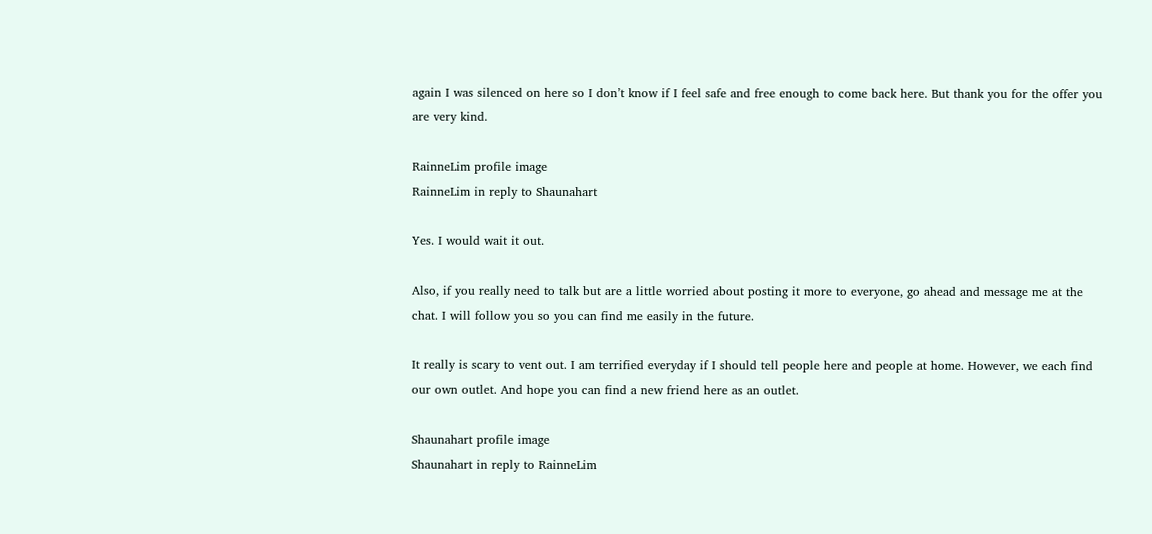again I was silenced on here so I don’t know if I feel safe and free enough to come back here. But thank you for the offer you are very kind.

RainneLim profile image
RainneLim in reply to Shaunahart

Yes. I would wait it out.

Also, if you really need to talk but are a little worried about posting it more to everyone, go ahead and message me at the chat. I will follow you so you can find me easily in the future.

It really is scary to vent out. I am terrified everyday if I should tell people here and people at home. However, we each find our own outlet. And hope you can find a new friend here as an outlet.

Shaunahart profile image
Shaunahart in reply to RainneLim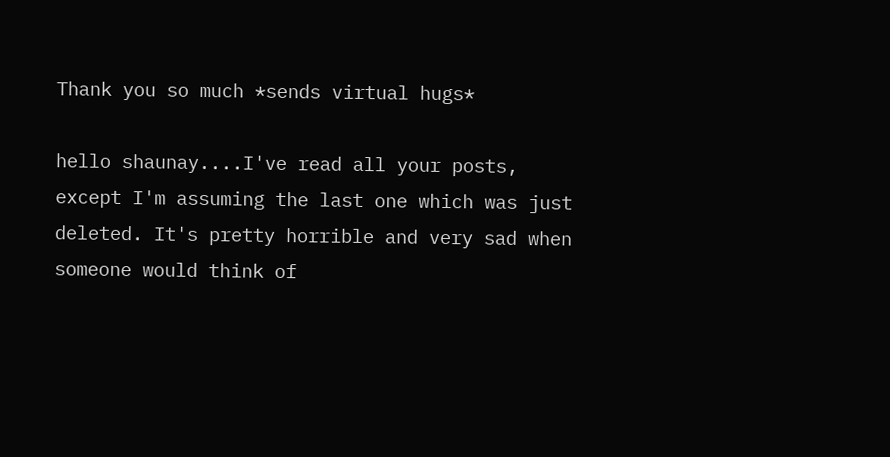Thank you so much *sends virtual hugs*

hello shaunay....I've read all your posts, except I'm assuming the last one which was just deleted. It's pretty horrible and very sad when someone would think of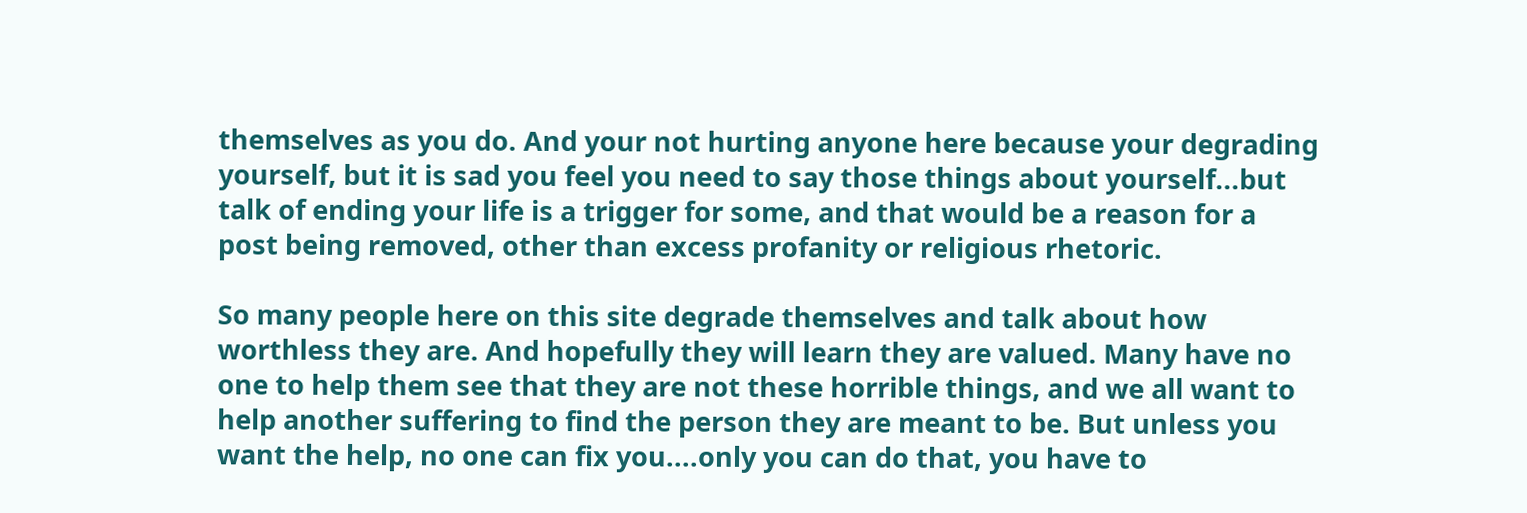themselves as you do. And your not hurting anyone here because your degrading yourself, but it is sad you feel you need to say those things about yourself...but talk of ending your life is a trigger for some, and that would be a reason for a post being removed, other than excess profanity or religious rhetoric.

So many people here on this site degrade themselves and talk about how worthless they are. And hopefully they will learn they are valued. Many have no one to help them see that they are not these horrible things, and we all want to help another suffering to find the person they are meant to be. But unless you want the help, no one can fix you....only you can do that, you have to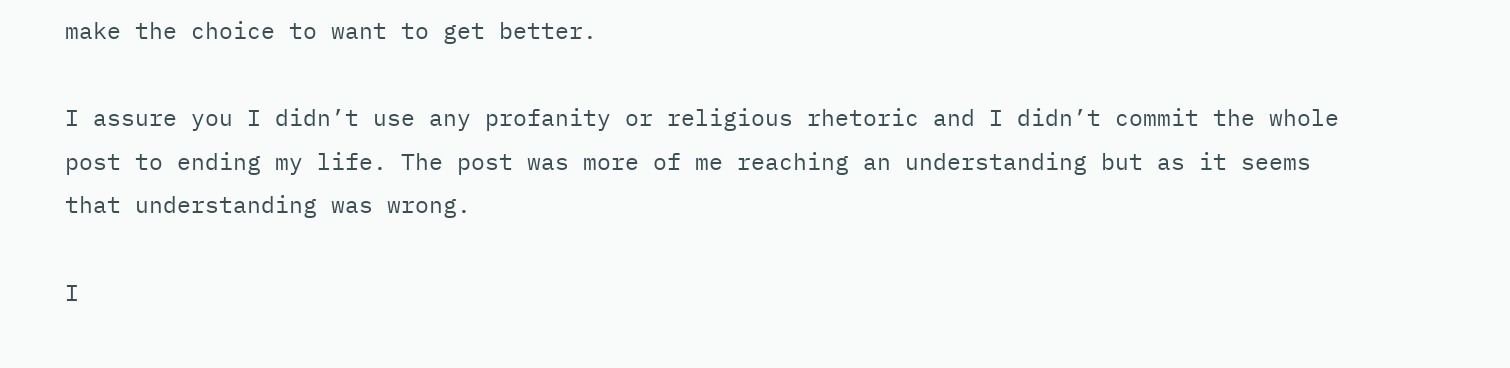make the choice to want to get better.

I assure you I didn’t use any profanity or religious rhetoric and I didn’t commit the whole post to ending my life. The post was more of me reaching an understanding but as it seems that understanding was wrong.

I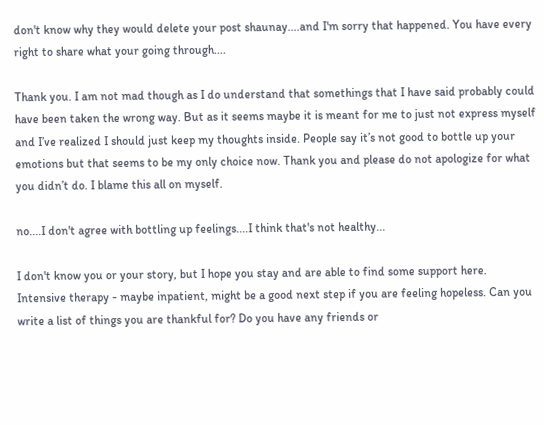don't know why they would delete your post shaunay....and I'm sorry that happened. You have every right to share what your going through....

Thank you. I am not mad though as I do understand that somethings that I have said probably could have been taken the wrong way. But as it seems maybe it is meant for me to just not express myself and I’ve realized I should just keep my thoughts inside. People say it’s not good to bottle up your emotions but that seems to be my only choice now. Thank you and please do not apologize for what you didn’t do. I blame this all on myself.

no....I don't agree with bottling up feelings....I think that's not healthy...

I don't know you or your story, but I hope you stay and are able to find some support here. Intensive therapy - maybe inpatient, might be a good next step if you are feeling hopeless. Can you write a list of things you are thankful for? Do you have any friends or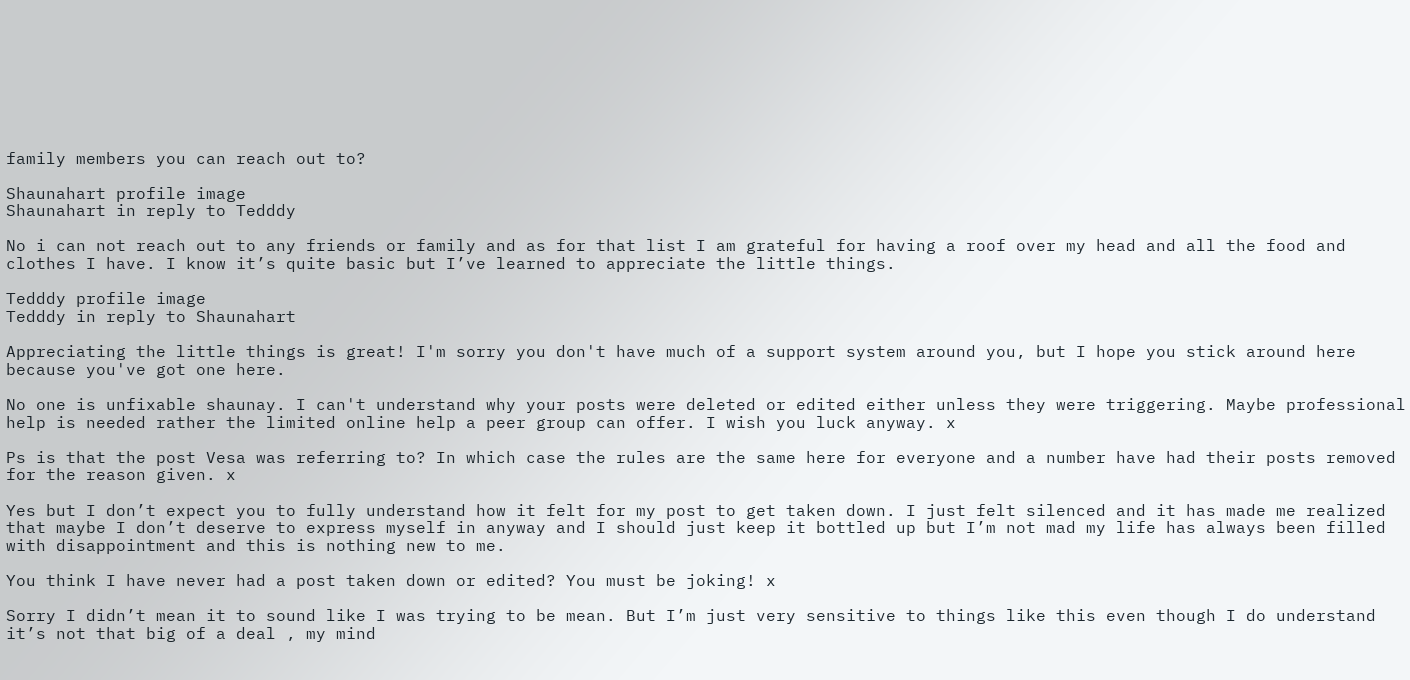family members you can reach out to?

Shaunahart profile image
Shaunahart in reply to Tedddy

No i can not reach out to any friends or family and as for that list I am grateful for having a roof over my head and all the food and clothes I have. I know it’s quite basic but I’ve learned to appreciate the little things.

Tedddy profile image
Tedddy in reply to Shaunahart

Appreciating the little things is great! I'm sorry you don't have much of a support system around you, but I hope you stick around here because you've got one here.

No one is unfixable shaunay. I can't understand why your posts were deleted or edited either unless they were triggering. Maybe professional help is needed rather the limited online help a peer group can offer. I wish you luck anyway. x

Ps is that the post Vesa was referring to? In which case the rules are the same here for everyone and a number have had their posts removed for the reason given. x

Yes but I don’t expect you to fully understand how it felt for my post to get taken down. I just felt silenced and it has made me realized that maybe I don’t deserve to express myself in anyway and I should just keep it bottled up but I’m not mad my life has always been filled with disappointment and this is nothing new to me.

You think I have never had a post taken down or edited? You must be joking! x

Sorry I didn’t mean it to sound like I was trying to be mean. But I’m just very sensitive to things like this even though I do understand it’s not that big of a deal , my mind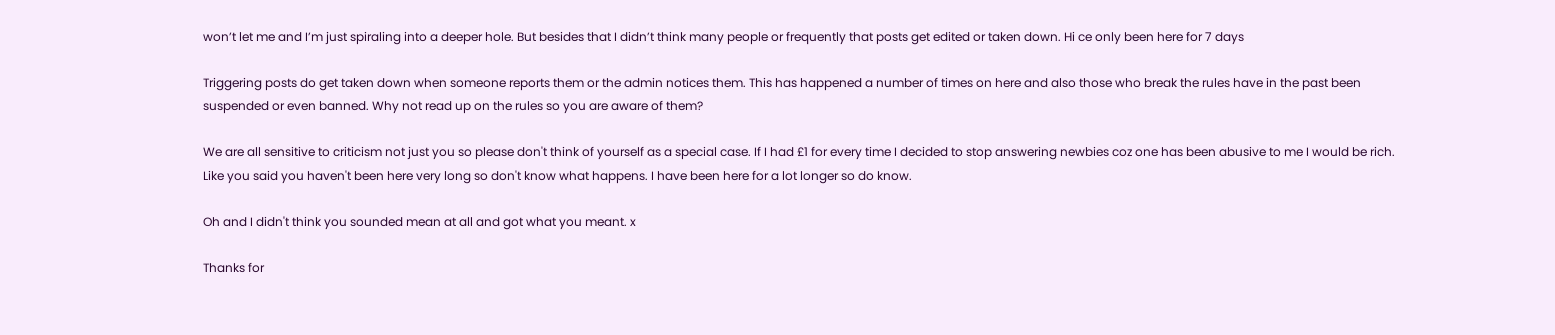won’t let me and I’m just spiraling into a deeper hole. But besides that I didn’t think many people or frequently that posts get edited or taken down. Hi ce only been here for 7 days

Triggering posts do get taken down when someone reports them or the admin notices them. This has happened a number of times on here and also those who break the rules have in the past been suspended or even banned. Why not read up on the rules so you are aware of them?

We are all sensitive to criticism not just you so please don't think of yourself as a special case. If I had £1 for every time I decided to stop answering newbies coz one has been abusive to me I would be rich. Like you said you haven't been here very long so don't know what happens. I have been here for a lot longer so do know.

Oh and I didn't think you sounded mean at all and got what you meant. x

Thanks for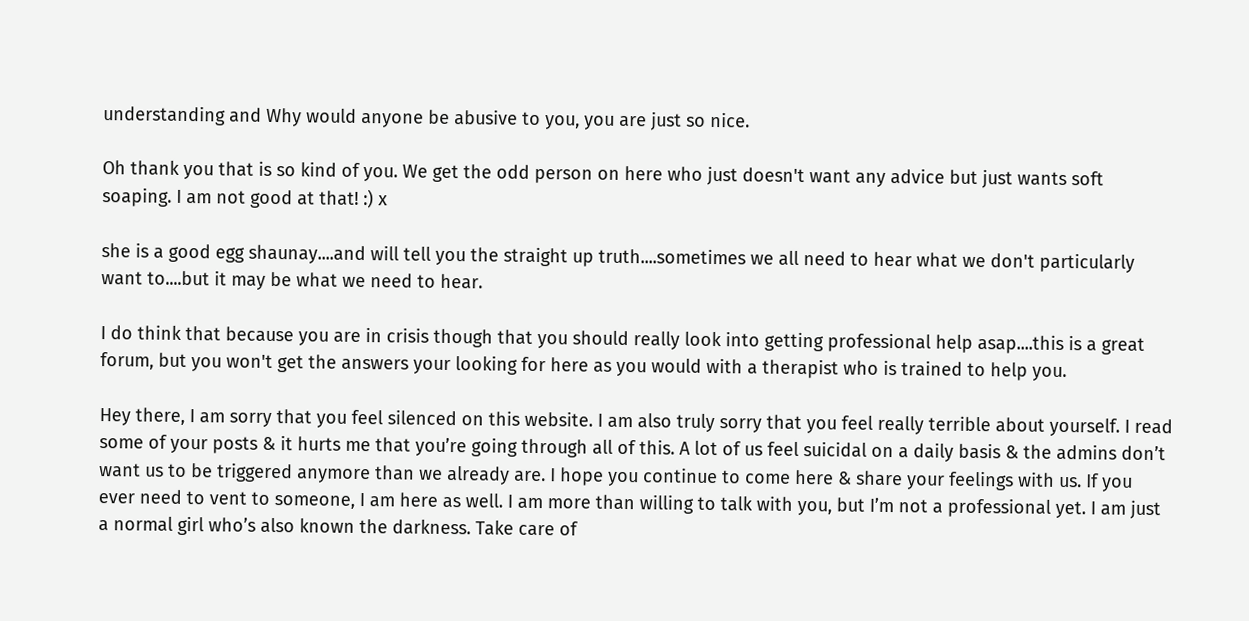understanding and Why would anyone be abusive to you, you are just so nice.

Oh thank you that is so kind of you. We get the odd person on here who just doesn't want any advice but just wants soft soaping. I am not good at that! :) x

she is a good egg shaunay....and will tell you the straight up truth....sometimes we all need to hear what we don't particularly want to....but it may be what we need to hear.

I do think that because you are in crisis though that you should really look into getting professional help asap....this is a great forum, but you won't get the answers your looking for here as you would with a therapist who is trained to help you.

Hey there, I am sorry that you feel silenced on this website. I am also truly sorry that you feel really terrible about yourself. I read some of your posts & it hurts me that you’re going through all of this. A lot of us feel suicidal on a daily basis & the admins don’t want us to be triggered anymore than we already are. I hope you continue to come here & share your feelings with us. If you ever need to vent to someone, I am here as well. I am more than willing to talk with you, but I’m not a professional yet. I am just a normal girl who’s also known the darkness. Take care of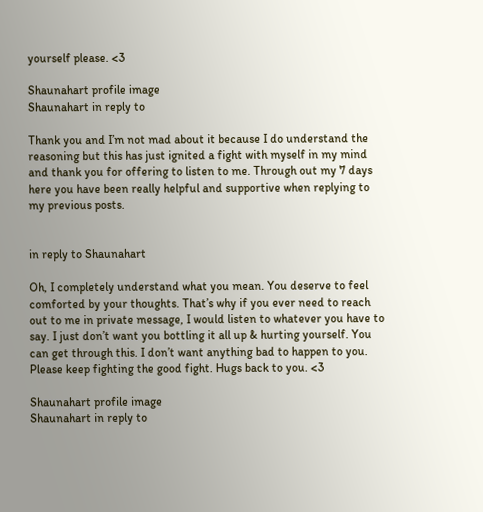yourself please. <3

Shaunahart profile image
Shaunahart in reply to

Thank you and I’m not mad about it because I do understand the reasoning but this has just ignited a fight with myself in my mind and thank you for offering to listen to me. Through out my 7 days here you have been really helpful and supportive when replying to my previous posts.


in reply to Shaunahart

Oh, I completely understand what you mean. You deserve to feel comforted by your thoughts. That’s why if you ever need to reach out to me in private message, I would listen to whatever you have to say. I just don’t want you bottling it all up & hurting yourself. You can get through this. I don’t want anything bad to happen to you. Please keep fighting the good fight. Hugs back to you. <3

Shaunahart profile image
Shaunahart in reply to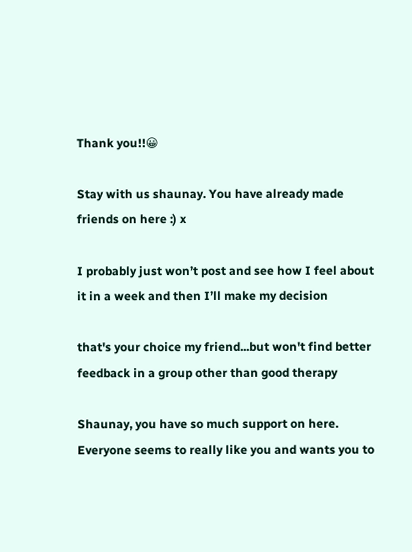Thank you!!😀

Stay with us shaunay. You have already made friends on here :) x

I probably just won’t post and see how I feel about it in a week and then I’ll make my decision

that's your choice my friend...but won't find better feedback in a group other than good therapy

Shaunay, you have so much support on here. Everyone seems to really like you and wants you to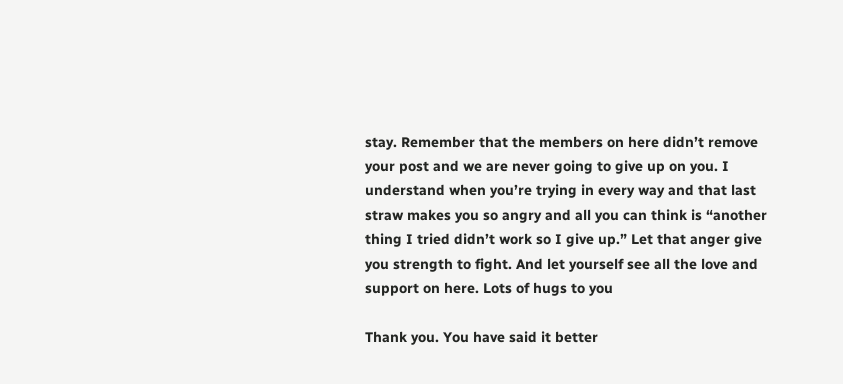stay. Remember that the members on here didn’t remove your post and we are never going to give up on you. I understand when you’re trying in every way and that last straw makes you so angry and all you can think is “another thing I tried didn’t work so I give up.” Let that anger give you strength to fight. And let yourself see all the love and support on here. Lots of hugs to you

Thank you. You have said it better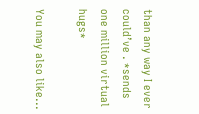than any way I ever could’ve . *sends one million virtual hugs*

You may also like...